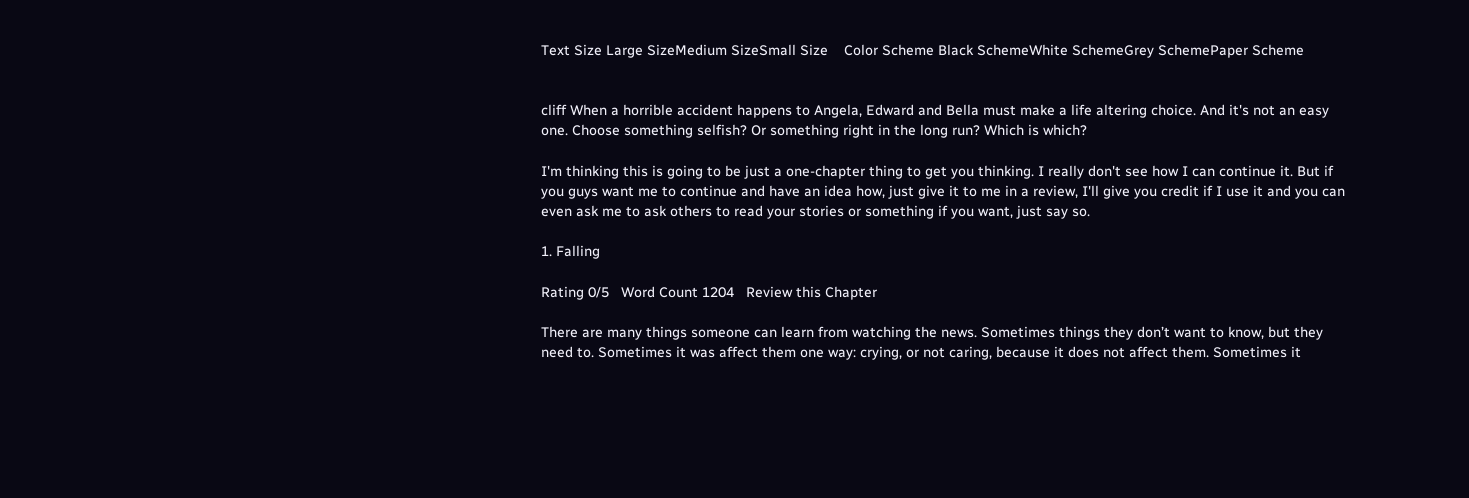Text Size Large SizeMedium SizeSmall Size    Color Scheme Black SchemeWhite SchemeGrey SchemePaper Scheme


cliff When a horrible accident happens to Angela, Edward and Bella must make a life altering choice. And it's not an easy one. Choose something selfish? Or something right in the long run? Which is which?

I'm thinking this is going to be just a one-chapter thing to get you thinking. I really don't see how I can continue it. But if you guys want me to continue and have an idea how, just give it to me in a review, I'll give you credit if I use it and you can even ask me to ask others to read your stories or something if you want, just say so.

1. Falling

Rating 0/5   Word Count 1204   Review this Chapter

There are many things someone can learn from watching the news. Sometimes things they don’t want to know, but they need to. Sometimes it was affect them one way: crying, or not caring, because it does not affect them. Sometimes it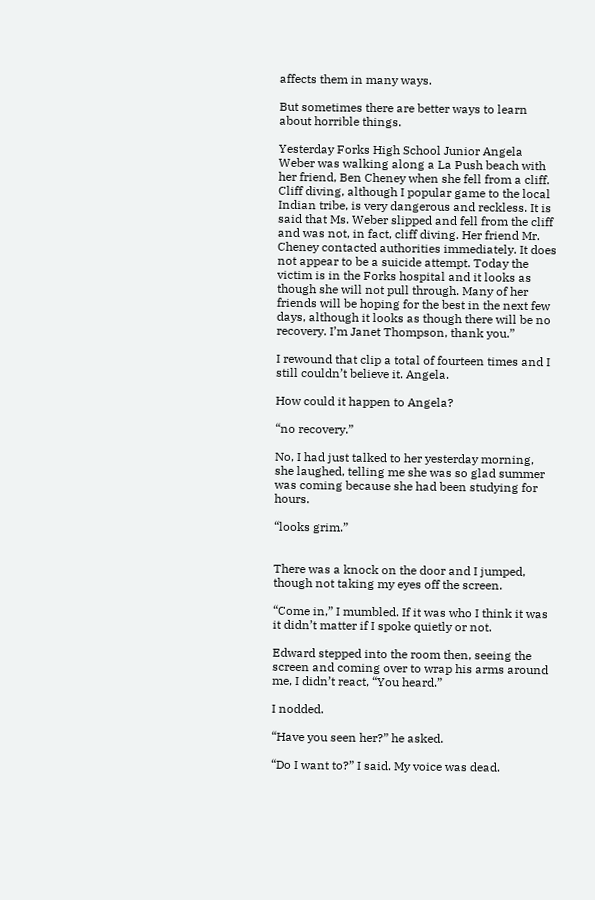affects them in many ways.

But sometimes there are better ways to learn about horrible things.

Yesterday Forks High School Junior Angela Weber was walking along a La Push beach with her friend, Ben Cheney when she fell from a cliff. Cliff diving, although I popular game to the local Indian tribe, is very dangerous and reckless. It is said that Ms. Weber slipped and fell from the cliff and was not, in fact, cliff diving. Her friend Mr. Cheney contacted authorities immediately. It does not appear to be a suicide attempt. Today the victim is in the Forks hospital and it looks as though she will not pull through. Many of her friends will be hoping for the best in the next few days, although it looks as though there will be no recovery. I’m Janet Thompson, thank you.”

I rewound that clip a total of fourteen times and I still couldn’t believe it. Angela.

How could it happen to Angela?

“no recovery.”

No, I had just talked to her yesterday morning, she laughed, telling me she was so glad summer was coming because she had been studying for hours.

“looks grim.”


There was a knock on the door and I jumped, though not taking my eyes off the screen.

“Come in,” I mumbled. If it was who I think it was it didn’t matter if I spoke quietly or not.

Edward stepped into the room then, seeing the screen and coming over to wrap his arms around me, I didn’t react, “You heard.”

I nodded.

“Have you seen her?” he asked.

“Do I want to?” I said. My voice was dead.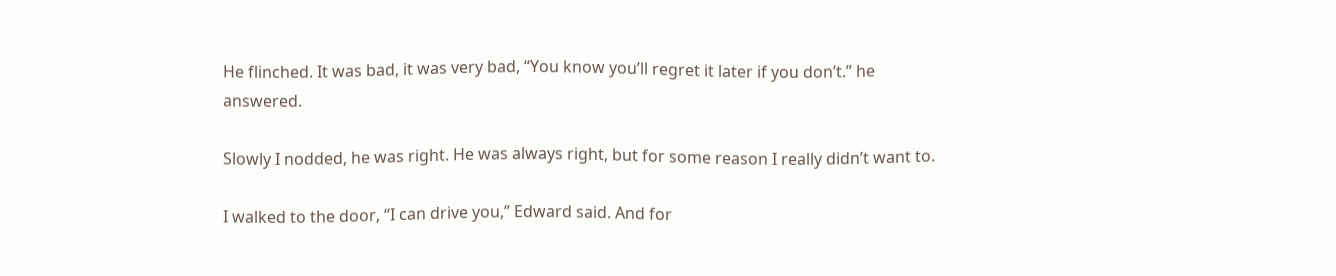He flinched. It was bad, it was very bad, “You know you’ll regret it later if you don’t.” he answered.

Slowly I nodded, he was right. He was always right, but for some reason I really didn’t want to.

I walked to the door, “I can drive you,” Edward said. And for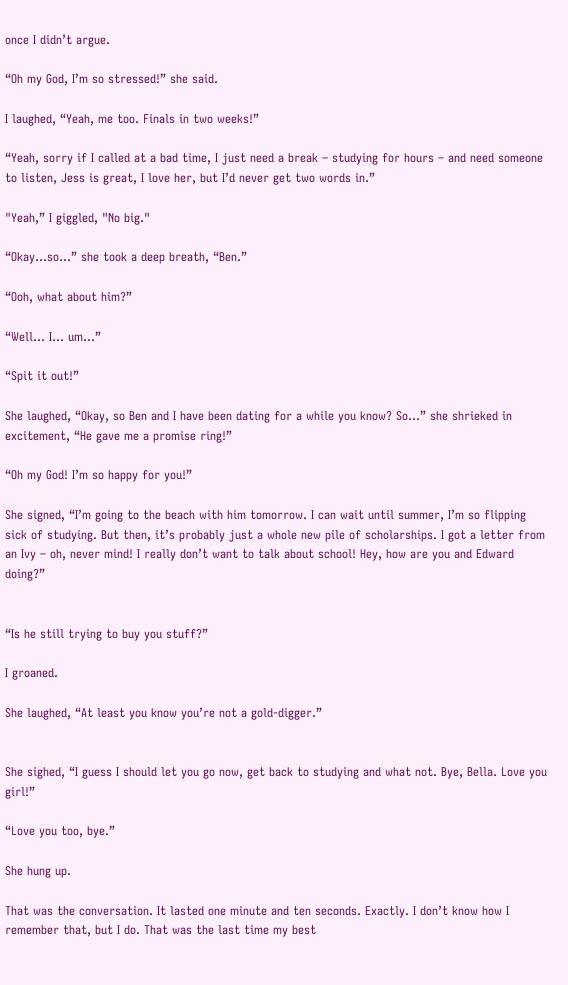once I didn’t argue.

“Oh my God, I’m so stressed!” she said.

I laughed, “Yeah, me too. Finals in two weeks!”

“Yeah, sorry if I called at a bad time, I just need a break – studying for hours – and need someone to listen, Jess is great, I love her, but I’d never get two words in.”

"Yeah,” I giggled, "No big."

“Okay…so…” she took a deep breath, “Ben.”

“Ooh, what about him?”

“Well… I… um…”

“Spit it out!”

She laughed, “Okay, so Ben and I have been dating for a while you know? So…” she shrieked in excitement, “He gave me a promise ring!”

“Oh my God! I’m so happy for you!”

She signed, “I’m going to the beach with him tomorrow. I can wait until summer, I’m so flipping sick of studying. But then, it’s probably just a whole new pile of scholarships. I got a letter from an Ivy – oh, never mind! I really don’t want to talk about school! Hey, how are you and Edward doing?”


“Is he still trying to buy you stuff?”

I groaned.

She laughed, “At least you know you’re not a gold-digger.”


She sighed, “I guess I should let you go now, get back to studying and what not. Bye, Bella. Love you girl!”

“Love you too, bye.”

She hung up.

That was the conversation. It lasted one minute and ten seconds. Exactly. I don’t know how I remember that, but I do. That was the last time my best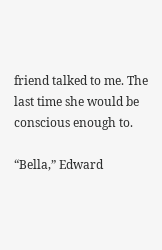friend talked to me. The last time she would be conscious enough to.

“Bella,” Edward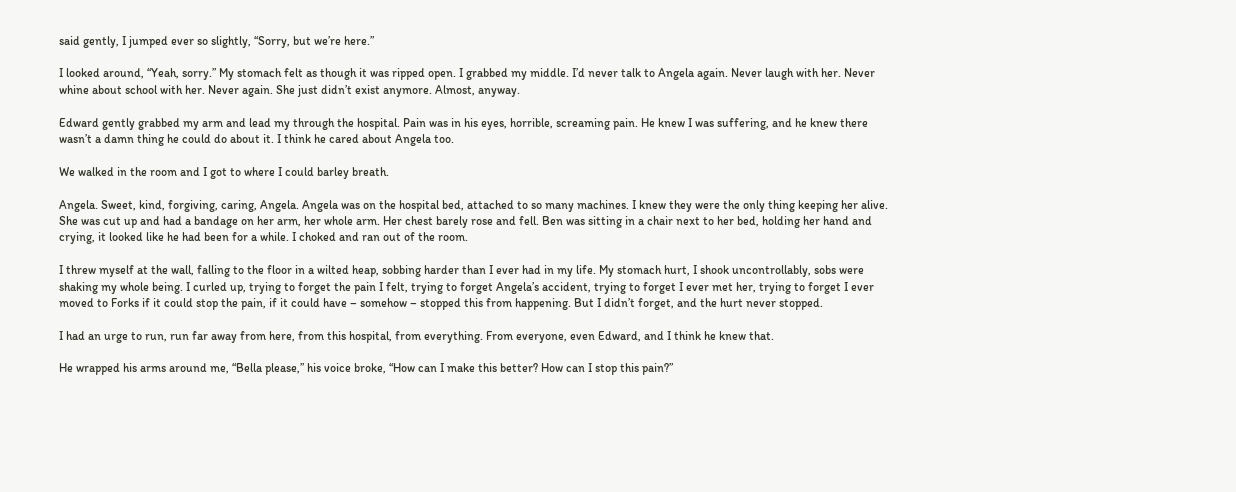said gently, I jumped ever so slightly, “Sorry, but we’re here.”

I looked around, “Yeah, sorry.” My stomach felt as though it was ripped open. I grabbed my middle. I’d never talk to Angela again. Never laugh with her. Never whine about school with her. Never again. She just didn’t exist anymore. Almost, anyway.

Edward gently grabbed my arm and lead my through the hospital. Pain was in his eyes, horrible, screaming pain. He knew I was suffering, and he knew there wasn’t a damn thing he could do about it. I think he cared about Angela too.

We walked in the room and I got to where I could barley breath.

Angela. Sweet, kind, forgiving, caring, Angela. Angela was on the hospital bed, attached to so many machines. I knew they were the only thing keeping her alive. She was cut up and had a bandage on her arm, her whole arm. Her chest barely rose and fell. Ben was sitting in a chair next to her bed, holding her hand and crying, it looked like he had been for a while. I choked and ran out of the room.

I threw myself at the wall, falling to the floor in a wilted heap, sobbing harder than I ever had in my life. My stomach hurt, I shook uncontrollably, sobs were shaking my whole being. I curled up, trying to forget the pain I felt, trying to forget Angela’s accident, trying to forget I ever met her, trying to forget I ever moved to Forks if it could stop the pain, if it could have – somehow – stopped this from happening. But I didn’t forget, and the hurt never stopped.

I had an urge to run, run far away from here, from this hospital, from everything. From everyone, even Edward, and I think he knew that.

He wrapped his arms around me, “Bella please,” his voice broke, “How can I make this better? How can I stop this pain?”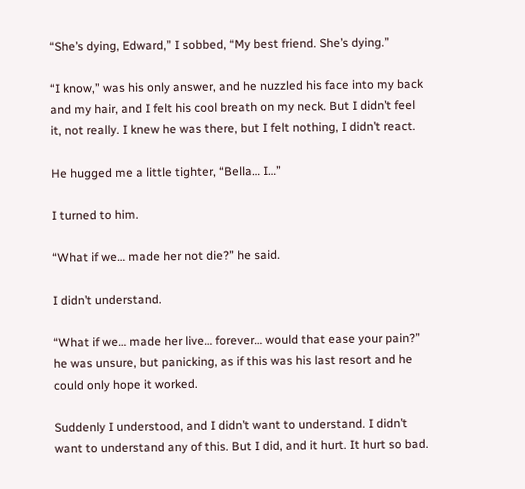“She’s dying, Edward,” I sobbed, “My best friend. She’s dying.”

“I know,” was his only answer, and he nuzzled his face into my back and my hair, and I felt his cool breath on my neck. But I didn’t feel it, not really. I knew he was there, but I felt nothing, I didn’t react.

He hugged me a little tighter, “Bella… I…”

I turned to him.

“What if we… made her not die?” he said.

I didn’t understand.

“What if we… made her live… forever… would that ease your pain?” he was unsure, but panicking, as if this was his last resort and he could only hope it worked.

Suddenly I understood, and I didn’t want to understand. I didn’t want to understand any of this. But I did, and it hurt. It hurt so bad.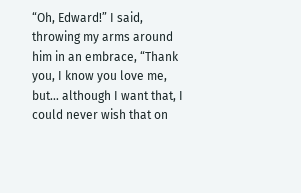“Oh, Edward!” I said, throwing my arms around him in an embrace, “Thank you, I know you love me, but… although I want that, I could never wish that on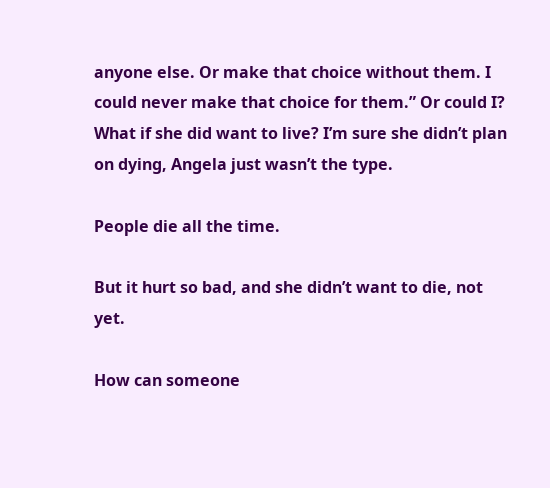anyone else. Or make that choice without them. I could never make that choice for them.” Or could I? What if she did want to live? I’m sure she didn’t plan on dying, Angela just wasn’t the type.

People die all the time.

But it hurt so bad, and she didn’t want to die, not yet.

How can someone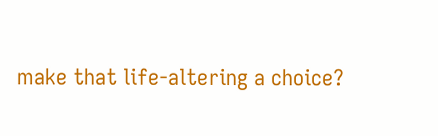make that life-altering a choice?